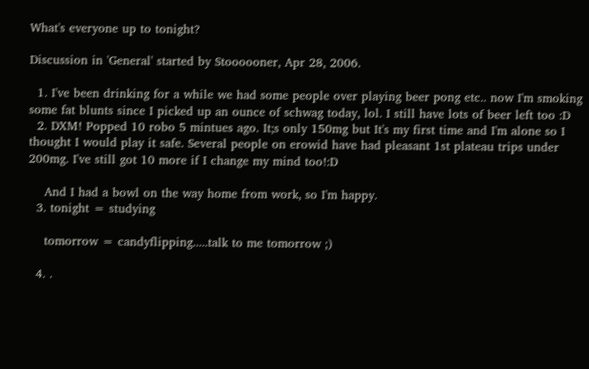What's everyone up to tonight?

Discussion in 'General' started by Stoooooner, Apr 28, 2006.

  1. I've been drinking for a while we had some people over playing beer pong etc.. now I'm smoking some fat blunts since I picked up an ounce of schwag today, lol. I still have lots of beer left too :D
  2. DXM! Popped 10 robo 5 mintues ago. It;s only 150mg but It's my first time and I'm alone so I thought I would play it safe. Several people on erowid have had pleasant 1st plateau trips under 200mg. I've still got 10 more if I change my mind too!:D

    And I had a bowl on the way home from work, so I'm happy.
  3. tonight = studying

    tomorrow = candyflipping.....talk to me tomorrow ;)

  4. .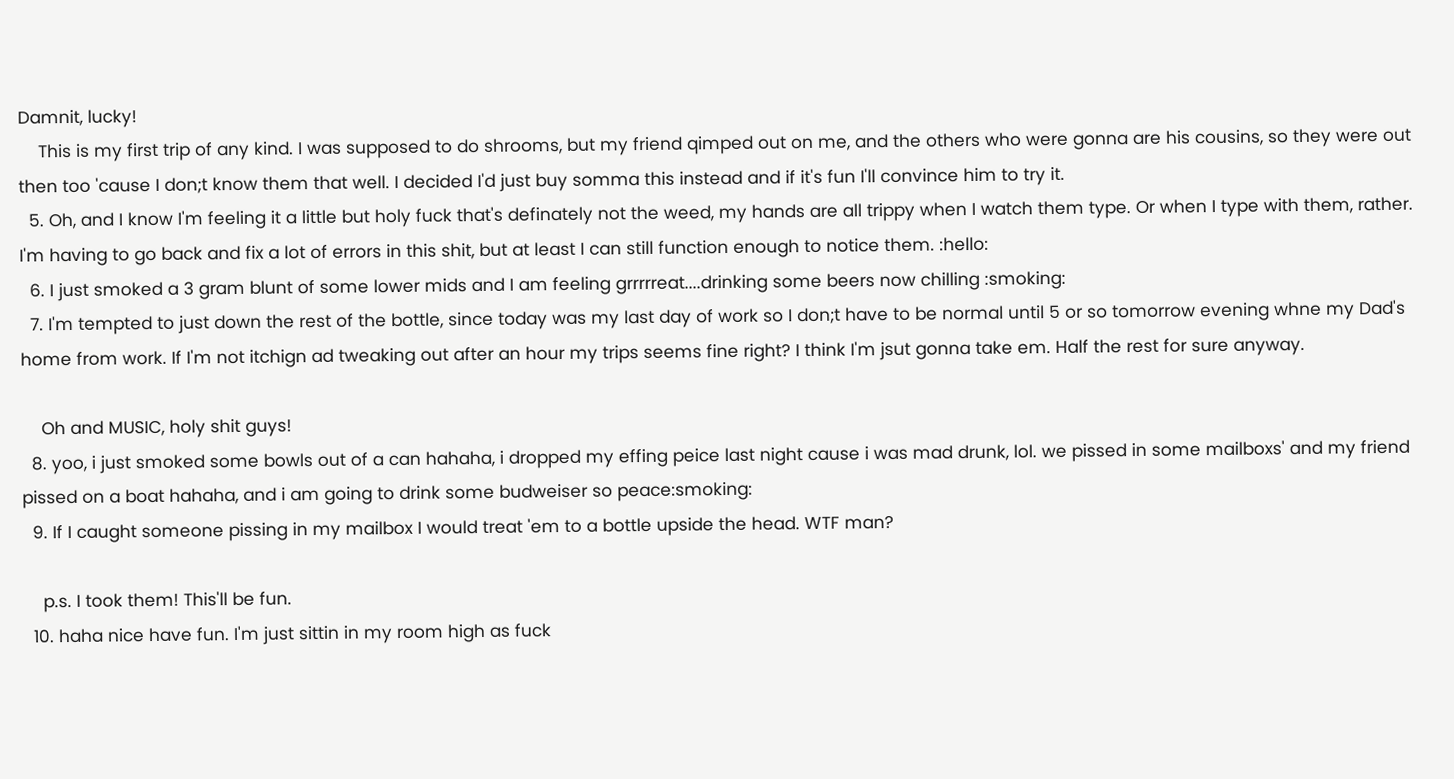Damnit, lucky!
    This is my first trip of any kind. I was supposed to do shrooms, but my friend qimped out on me, and the others who were gonna are his cousins, so they were out then too 'cause I don;t know them that well. I decided I'd just buy somma this instead and if it's fun I'll convince him to try it.
  5. Oh, and I know I'm feeling it a little but holy fuck that's definately not the weed, my hands are all trippy when I watch them type. Or when I type with them, rather. I'm having to go back and fix a lot of errors in this shit, but at least I can still function enough to notice them. :hello:
  6. I just smoked a 3 gram blunt of some lower mids and I am feeling grrrrreat....drinking some beers now chilling :smoking:
  7. I'm tempted to just down the rest of the bottle, since today was my last day of work so I don;t have to be normal until 5 or so tomorrow evening whne my Dad's home from work. If I'm not itchign ad tweaking out after an hour my trips seems fine right? I think I'm jsut gonna take em. Half the rest for sure anyway.

    Oh and MUSIC, holy shit guys!
  8. yoo, i just smoked some bowls out of a can hahaha, i dropped my effing peice last night cause i was mad drunk, lol. we pissed in some mailboxs' and my friend pissed on a boat hahaha, and i am going to drink some budweiser so peace:smoking:
  9. If I caught someone pissing in my mailbox I would treat 'em to a bottle upside the head. WTF man?

    p.s. I took them! This'll be fun.
  10. haha nice have fun. I'm just sittin in my room high as fuck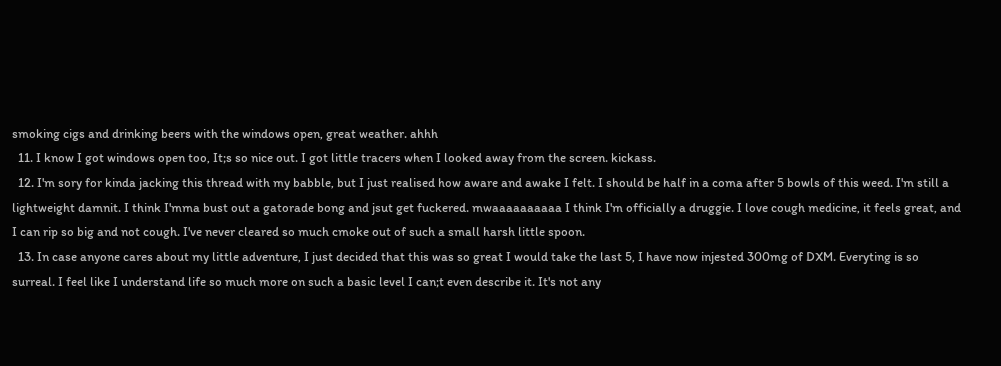smoking cigs and drinking beers with the windows open, great weather. ahhh
  11. I know I got windows open too, It;s so nice out. I got little tracers when I looked away from the screen. kickass.
  12. I'm sory for kinda jacking this thread with my babble, but I just realised how aware and awake I felt. I should be half in a coma after 5 bowls of this weed. I'm still a lightweight damnit. I think I'mma bust out a gatorade bong and jsut get fuckered. mwaaaaaaaaaa I think I'm officially a druggie. I love cough medicine, it feels great, and I can rip so big and not cough. I've never cleared so much cmoke out of such a small harsh little spoon.
  13. In case anyone cares about my little adventure, I just decided that this was so great I would take the last 5, I have now injested 300mg of DXM. Everyting is so surreal. I feel like I understand life so much more on such a basic level I can;t even describe it. It's not any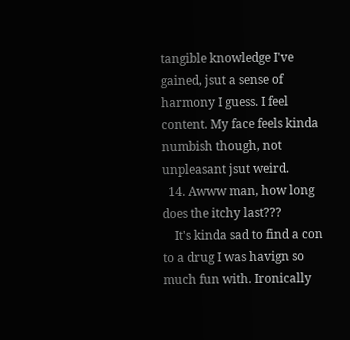tangible knowledge I've gained, jsut a sense of harmony I guess. I feel content. My face feels kinda numbish though, not unpleasant jsut weird.
  14. Awww man, how long does the itchy last???
    It's kinda sad to find a con to a drug I was havign so much fun with. Ironically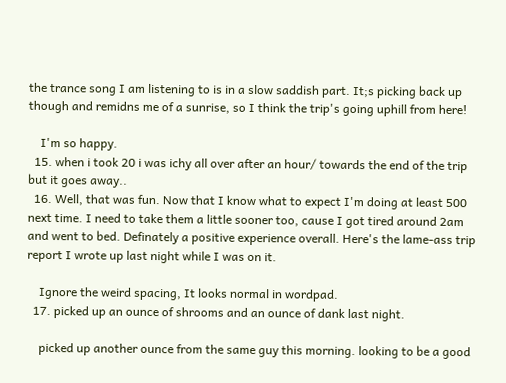the trance song I am listening to is in a slow saddish part. It;s picking back up though and remidns me of a sunrise, so I think the trip's going uphill from here!

    I'm so happy.
  15. when i took 20 i was ichy all over after an hour/ towards the end of the trip but it goes away..
  16. Well, that was fun. Now that I know what to expect I'm doing at least 500 next time. I need to take them a little sooner too, cause I got tired around 2am and went to bed. Definately a positive experience overall. Here's the lame-ass trip report I wrote up last night while I was on it.

    Ignore the weird spacing, It looks normal in wordpad.
  17. picked up an ounce of shrooms and an ounce of dank last night.

    picked up another ounce from the same guy this morning. looking to be a good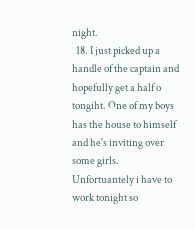night.
  18. I just picked up a handle of the captain and hopefully get a half o tongiht. One of my boys has the house to himself and he's inviting over some girls. Unfortuantely i have to work tonight so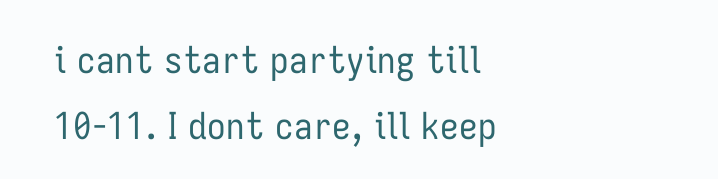i cant start partying till 10-11. I dont care, ill keep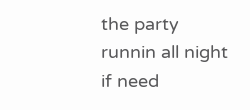the party runnin all night if need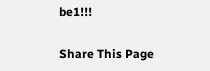be1!!!

Share This Page